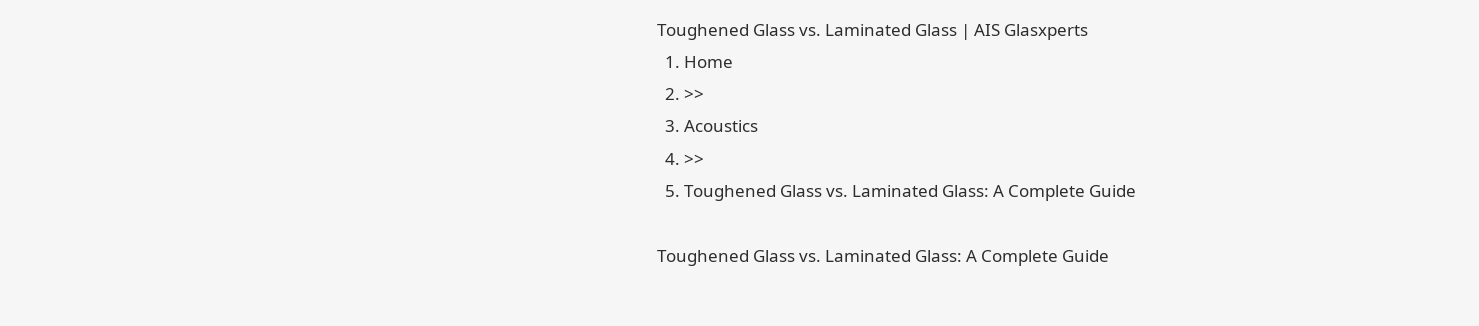Toughened Glass vs. Laminated Glass | AIS Glasxperts
  1. Home
  2. >>
  3. Acoustics
  4. >>
  5. Toughened Glass vs. Laminated Glass: A Complete Guide

Toughened Glass vs. Laminated Glass: A Complete Guide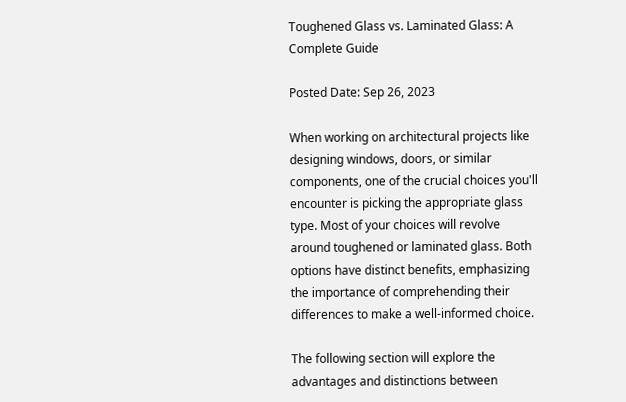Toughened Glass vs. Laminated Glass: A Complete Guide

Posted Date: Sep 26, 2023

When working on architectural projects like designing windows, doors, or similar components, one of the crucial choices you'll encounter is picking the appropriate glass type. Most of your choices will revolve around toughened or laminated glass. Both options have distinct benefits, emphasizing the importance of comprehending their differences to make a well-informed choice.

The following section will explore the advantages and distinctions between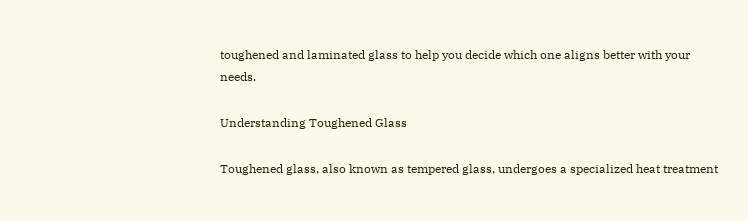toughened and laminated glass to help you decide which one aligns better with your needs.

Understanding Toughened Glass

Toughened glass, also known as tempered glass, undergoes a specialized heat treatment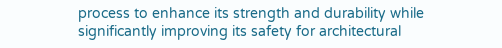process to enhance its strength and durability while significantly improving its safety for architectural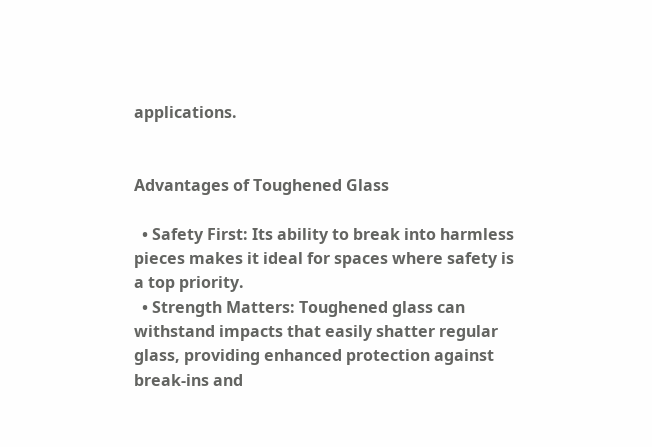applications.


Advantages of Toughened Glass

  • Safety First: Its ability to break into harmless pieces makes it ideal for spaces where safety is a top priority.
  • Strength Matters: Toughened glass can withstand impacts that easily shatter regular glass, providing enhanced protection against break-ins and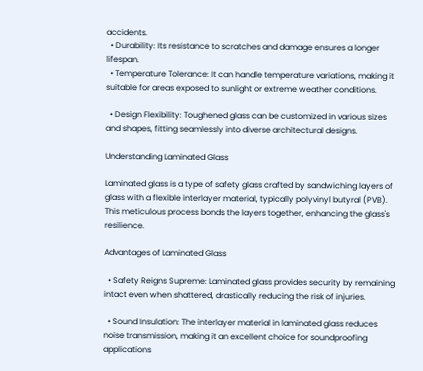accidents.
  • Durability: Its resistance to scratches and damage ensures a longer lifespan.
  • Temperature Tolerance: It can handle temperature variations, making it suitable for areas exposed to sunlight or extreme weather conditions.

  • Design Flexibility: Toughened glass can be customized in various sizes and shapes, fitting seamlessly into diverse architectural designs.

Understanding Laminated Glass

Laminated glass is a type of safety glass crafted by sandwiching layers of glass with a flexible interlayer material, typically polyvinyl butyral (PVB). This meticulous process bonds the layers together, enhancing the glass's resilience.

Advantages of Laminated Glass

  • Safety Reigns Supreme: Laminated glass provides security by remaining intact even when shattered, drastically reducing the risk of injuries.

  • Sound Insulation: The interlayer material in laminated glass reduces noise transmission, making it an excellent choice for soundproofing applications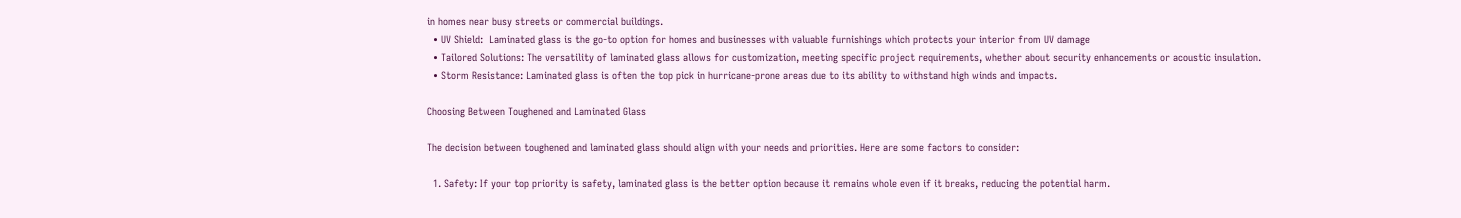in homes near busy streets or commercial buildings.
  • UV Shield:  Laminated glass is the go-to option for homes and businesses with valuable furnishings which protects your interior from UV damage
  • Tailored Solutions: The versatility of laminated glass allows for customization, meeting specific project requirements, whether about security enhancements or acoustic insulation.
  • Storm Resistance: Laminated glass is often the top pick in hurricane-prone areas due to its ability to withstand high winds and impacts.

Choosing Between Toughened and Laminated Glass

The decision between toughened and laminated glass should align with your needs and priorities. Here are some factors to consider:

  1. Safety: If your top priority is safety, laminated glass is the better option because it remains whole even if it breaks, reducing the potential harm.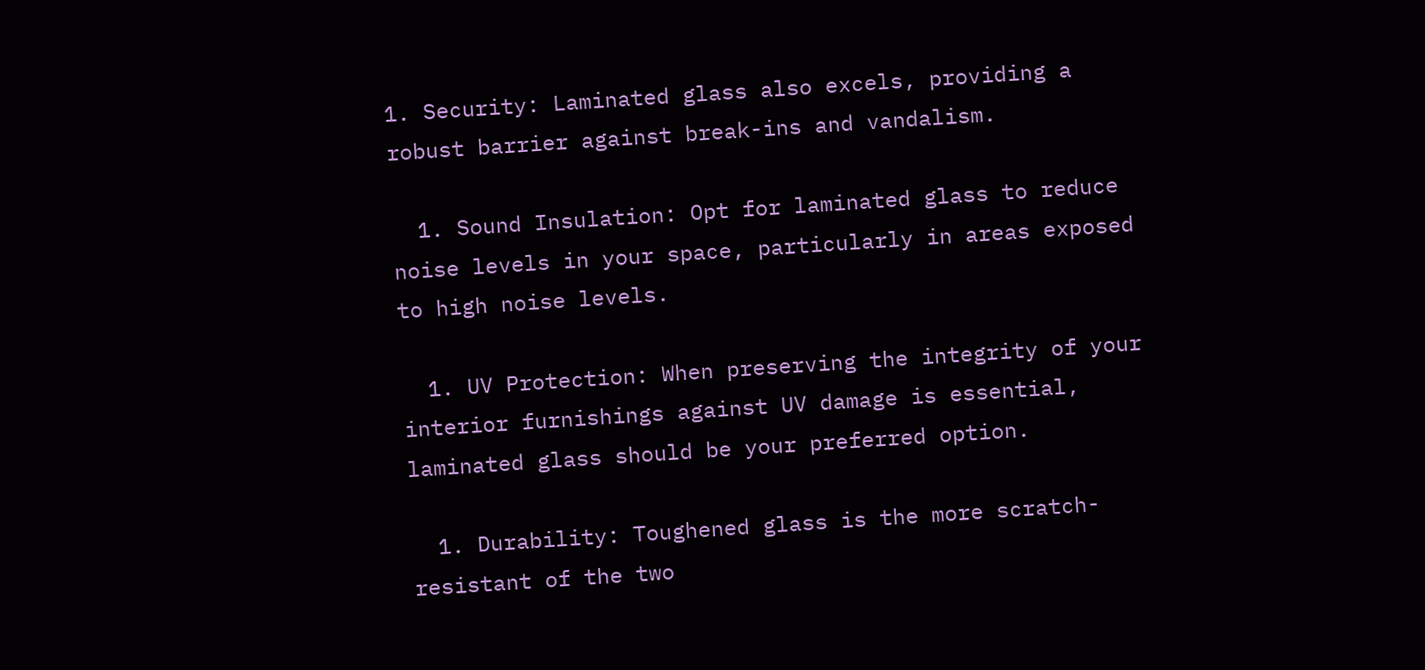1. Security: Laminated glass also excels, providing a robust barrier against break-ins and vandalism.

  1. Sound Insulation: Opt for laminated glass to reduce noise levels in your space, particularly in areas exposed to high noise levels.

  1. UV Protection: When preserving the integrity of your interior furnishings against UV damage is essential, laminated glass should be your preferred option.

  1. Durability: Toughened glass is the more scratch-resistant of the two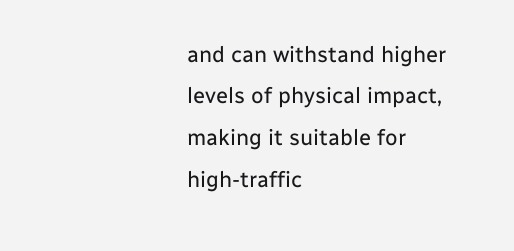and can withstand higher levels of physical impact, making it suitable for high-traffic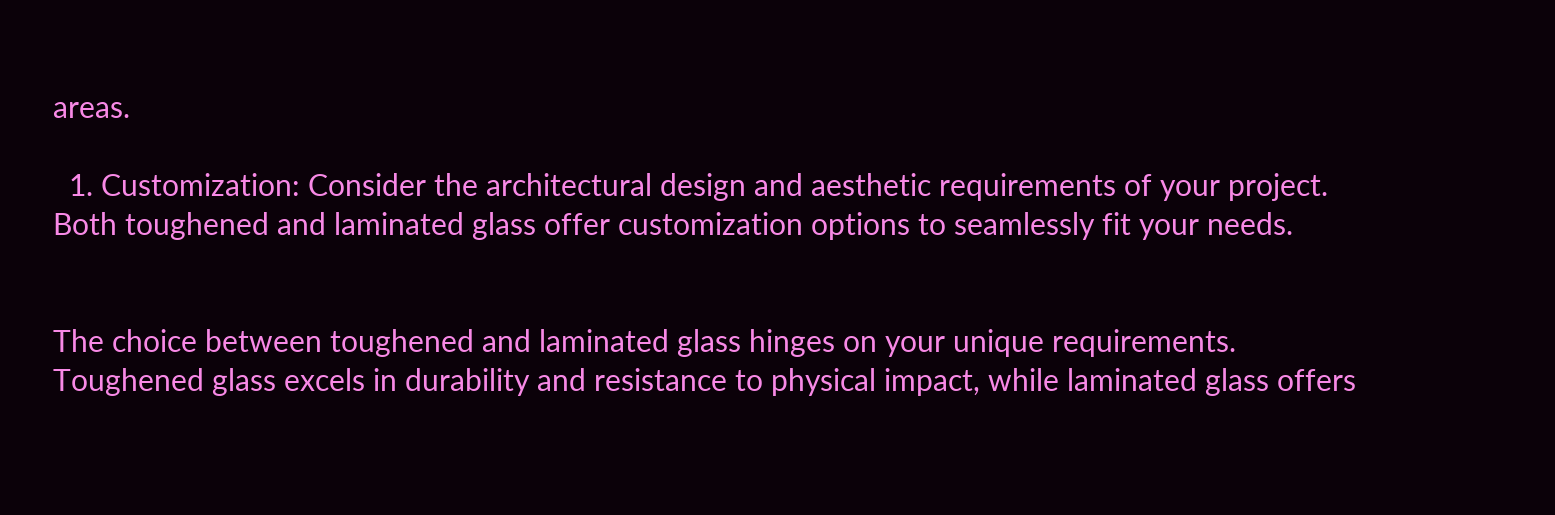areas.

  1. Customization: Consider the architectural design and aesthetic requirements of your project. Both toughened and laminated glass offer customization options to seamlessly fit your needs.


The choice between toughened and laminated glass hinges on your unique requirements. Toughened glass excels in durability and resistance to physical impact, while laminated glass offers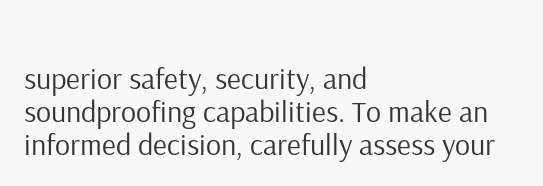superior safety, security, and soundproofing capabilities. To make an informed decision, carefully assess your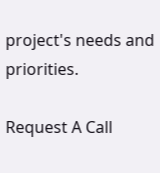project's needs and priorities.

Request A Call